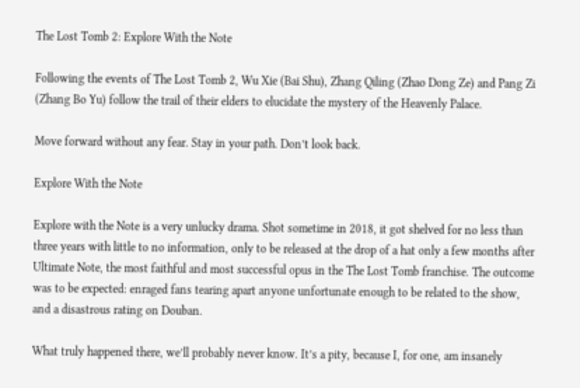The Lost Tomb 2: Explore With the Note

Following the events of The Lost Tomb 2, Wu Xie (Bai Shu), Zhang Qiling (Zhao Dong Ze) and Pang Zi (Zhang Bo Yu) follow the trail of their elders to elucidate the mystery of the Heavenly Palace.

Move forward without any fear. Stay in your path. Don’t look back.

Explore With the Note

Explore with the Note is a very unlucky drama. Shot sometime in 2018, it got shelved for no less than three years with little to no information, only to be released at the drop of a hat only a few months after Ultimate Note, the most faithful and most successful opus in the The Lost Tomb franchise. The outcome was to be expected: enraged fans tearing apart anyone unfortunate enough to be related to the show, and a disastrous rating on Douban.

What truly happened there, we’ll probably never know. It’s a pity, because I, for one, am insanely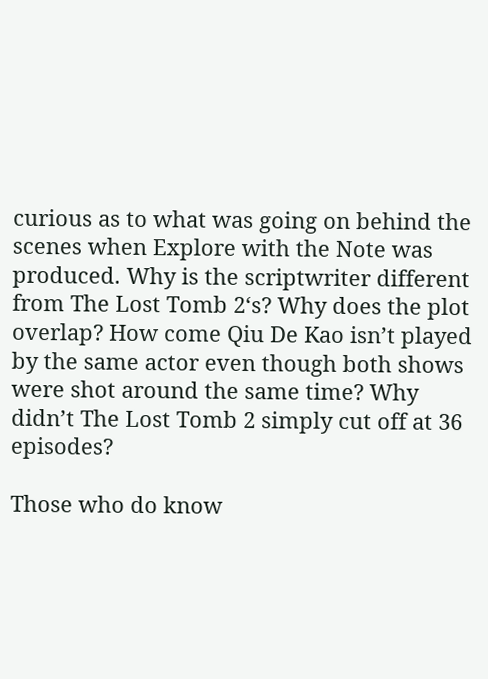curious as to what was going on behind the scenes when Explore with the Note was produced. Why is the scriptwriter different from The Lost Tomb 2‘s? Why does the plot overlap? How come Qiu De Kao isn’t played by the same actor even though both shows were shot around the same time? Why didn’t The Lost Tomb 2 simply cut off at 36 episodes?

Those who do know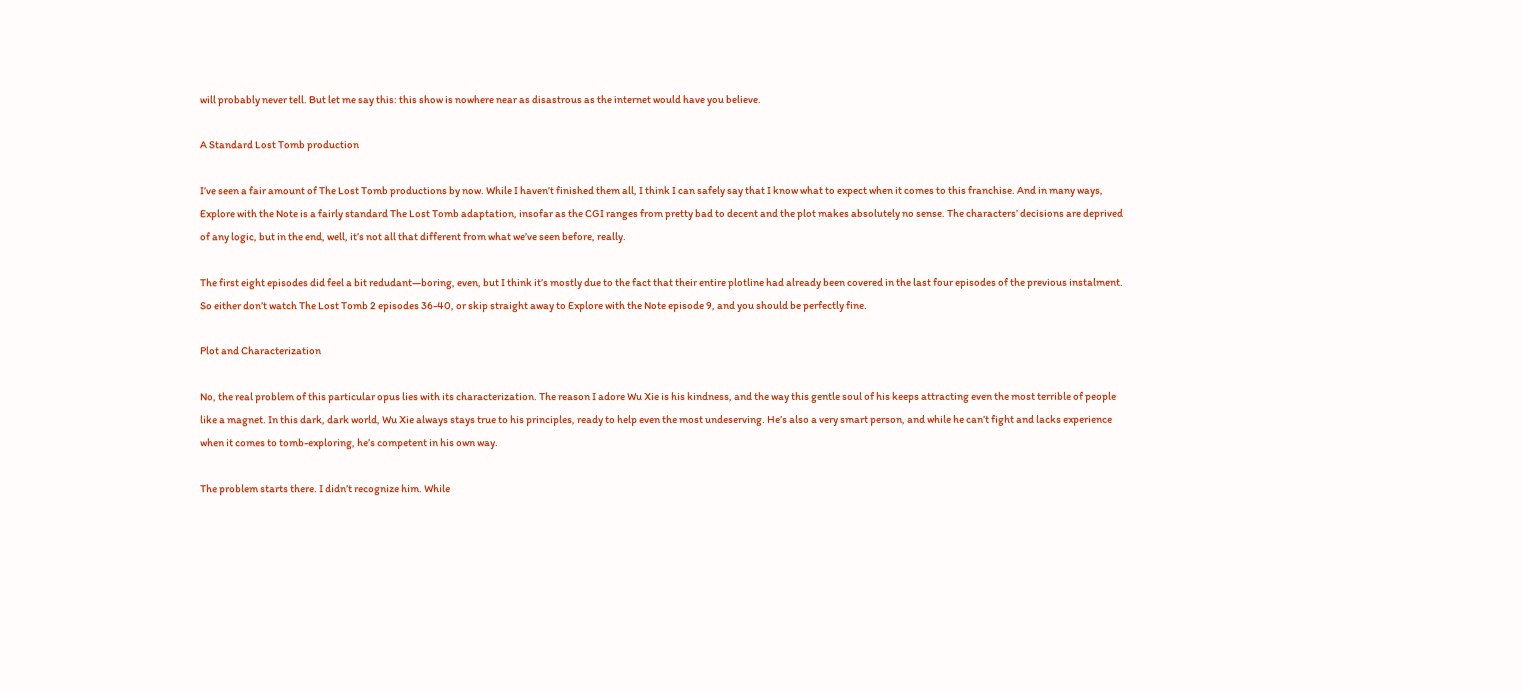will probably never tell. But let me say this: this show is nowhere near as disastrous as the internet would have you believe.

A Standard Lost Tomb production

I’ve seen a fair amount of The Lost Tomb productions by now. While I haven’t finished them all, I think I can safely say that I know what to expect when it comes to this franchise. And in many ways, Explore with the Note is a fairly standard The Lost Tomb adaptation, insofar as the CGI ranges from pretty bad to decent and the plot makes absolutely no sense. The characters’ decisions are deprived of any logic, but in the end, well, it’s not all that different from what we’ve seen before, really.

The first eight episodes did feel a bit redudant—boring, even, but I think it’s mostly due to the fact that their entire plotline had already been covered in the last four episodes of the previous instalment. So either don’t watch The Lost Tomb 2 episodes 36-40, or skip straight away to Explore with the Note episode 9, and you should be perfectly fine.

Plot and Characterization

No, the real problem of this particular opus lies with its characterization. The reason I adore Wu Xie is his kindness, and the way this gentle soul of his keeps attracting even the most terrible of people like a magnet. In this dark, dark world, Wu Xie always stays true to his principles, ready to help even the most undeserving. He’s also a very smart person, and while he can’t fight and lacks experience when it comes to tomb-exploring, he’s competent in his own way.

The problem starts there. I didn’t recognize him. While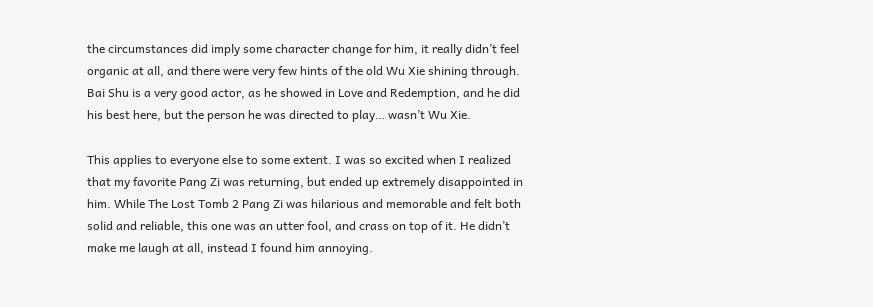the circumstances did imply some character change for him, it really didn’t feel organic at all, and there were very few hints of the old Wu Xie shining through. Bai Shu is a very good actor, as he showed in Love and Redemption, and he did his best here, but the person he was directed to play… wasn’t Wu Xie.

This applies to everyone else to some extent. I was so excited when I realized that my favorite Pang Zi was returning, but ended up extremely disappointed in him. While The Lost Tomb 2 Pang Zi was hilarious and memorable and felt both solid and reliable, this one was an utter fool, and crass on top of it. He didn’t make me laugh at all, instead I found him annoying.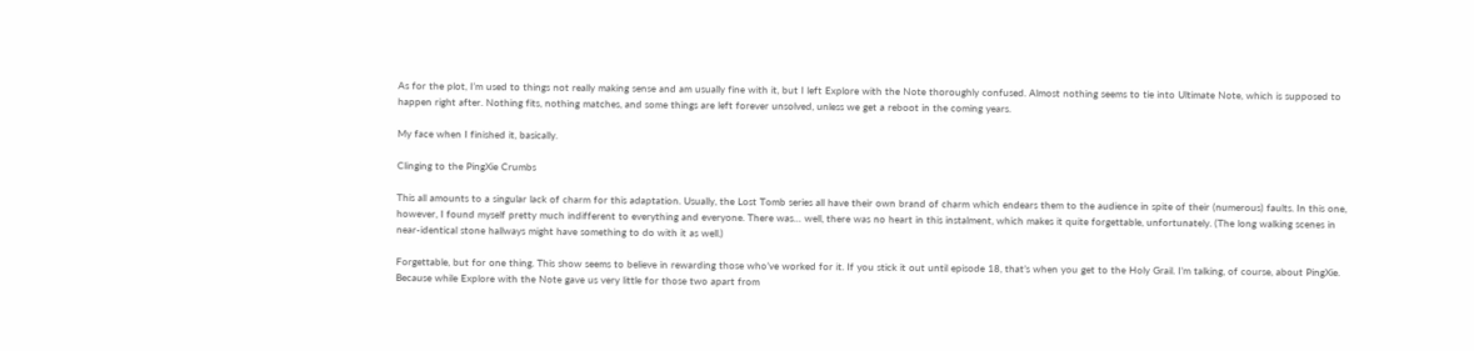As for the plot, I’m used to things not really making sense and am usually fine with it, but I left Explore with the Note thoroughly confused. Almost nothing seems to tie into Ultimate Note, which is supposed to happen right after. Nothing fits, nothing matches, and some things are left forever unsolved, unless we get a reboot in the coming years.

My face when I finished it, basically.

Clinging to the PingXie Crumbs

This all amounts to a singular lack of charm for this adaptation. Usually, the Lost Tomb series all have their own brand of charm which endears them to the audience in spite of their (numerous) faults. In this one, however, I found myself pretty much indifferent to everything and everyone. There was… well, there was no heart in this instalment, which makes it quite forgettable, unfortunately. (The long walking scenes in near-identical stone hallways might have something to do with it as well.)

Forgettable, but for one thing. This show seems to believe in rewarding those who’ve worked for it. If you stick it out until episode 18, that’s when you get to the Holy Grail. I’m talking, of course, about PingXie. Because while Explore with the Note gave us very little for those two apart from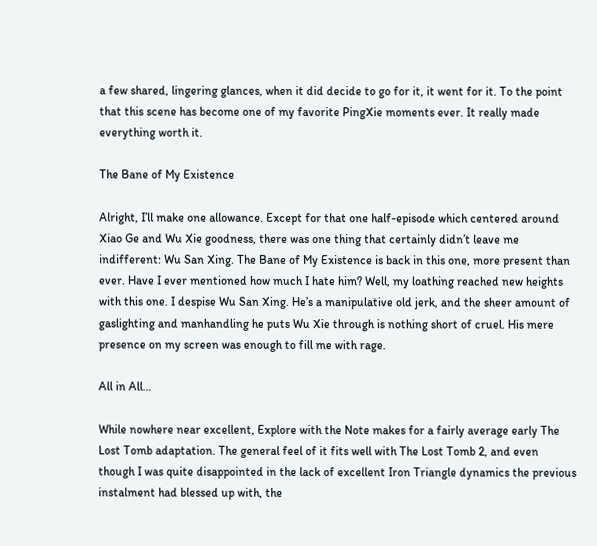a few shared, lingering glances, when it did decide to go for it, it went for it. To the point that this scene has become one of my favorite PingXie moments ever. It really made everything worth it.

The Bane of My Existence

Alright, I’ll make one allowance. Except for that one half-episode which centered around Xiao Ge and Wu Xie goodness, there was one thing that certainly didn’t leave me indifferent: Wu San Xing. The Bane of My Existence is back in this one, more present than ever. Have I ever mentioned how much I hate him? Well, my loathing reached new heights with this one. I despise Wu San Xing. He’s a manipulative old jerk, and the sheer amount of gaslighting and manhandling he puts Wu Xie through is nothing short of cruel. His mere presence on my screen was enough to fill me with rage.

All in All…

While nowhere near excellent, Explore with the Note makes for a fairly average early The Lost Tomb adaptation. The general feel of it fits well with The Lost Tomb 2, and even though I was quite disappointed in the lack of excellent Iron Triangle dynamics the previous instalment had blessed up with, the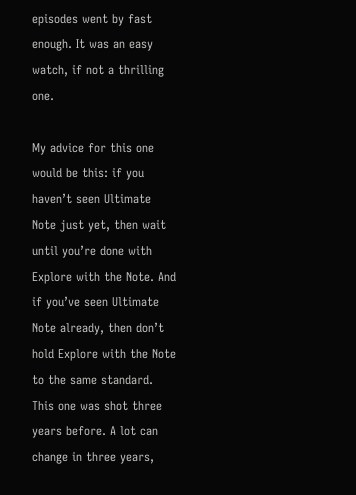episodes went by fast enough. It was an easy watch, if not a thrilling one.

My advice for this one would be this: if you haven’t seen Ultimate Note just yet, then wait until you’re done with Explore with the Note. And if you’ve seen Ultimate Note already, then don’t hold Explore with the Note to the same standard. This one was shot three years before. A lot can change in three years,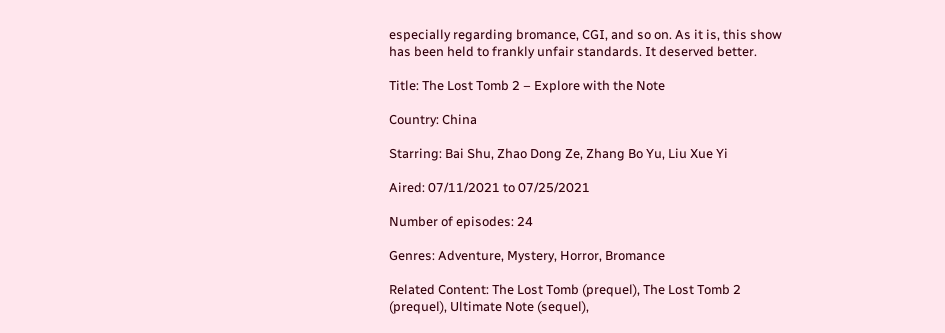especially regarding bromance, CGI, and so on. As it is, this show has been held to frankly unfair standards. It deserved better.

Title: The Lost Tomb 2 – Explore with the Note

Country: China

Starring: Bai Shu, Zhao Dong Ze, Zhang Bo Yu, Liu Xue Yi

Aired: 07/11/2021 to 07/25/2021

Number of episodes: 24

Genres: Adventure, Mystery, Horror, Bromance

Related Content: The Lost Tomb (prequel), The Lost Tomb 2 (prequel), Ultimate Note (sequel),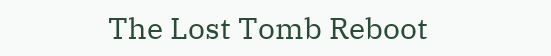The Lost Tomb Reboot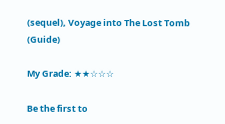(sequel), Voyage into The Lost Tomb (Guide)

My Grade: ★★☆☆☆

Be the first to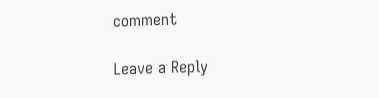comment

Leave a Reply